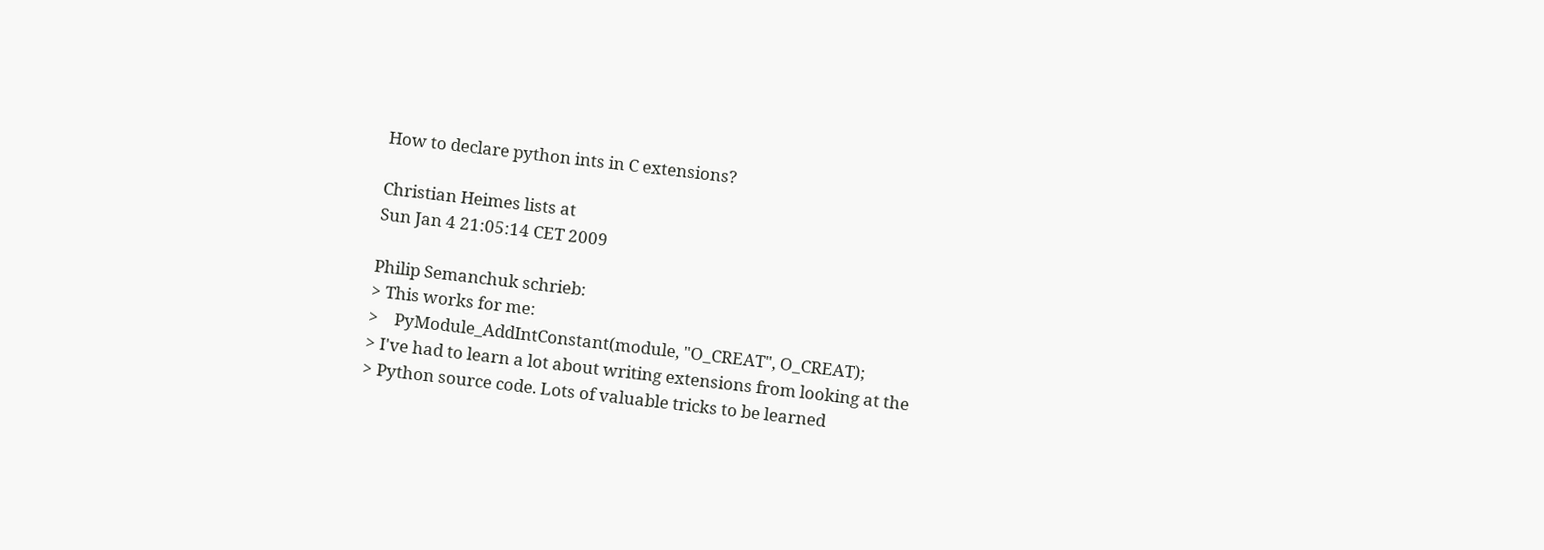How to declare python ints in C extensions?

Christian Heimes lists at
Sun Jan 4 21:05:14 CET 2009

Philip Semanchuk schrieb:
> This works for me:
>    PyModule_AddIntConstant(module, "O_CREAT", O_CREAT);
> I've had to learn a lot about writing extensions from looking at the
> Python source code. Lots of valuable tricks to be learned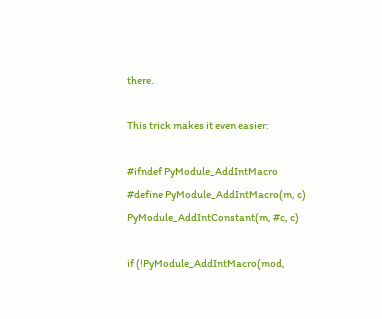there.

This trick makes it even easier:

#ifndef PyModule_AddIntMacro
#define PyModule_AddIntMacro(m, c) PyModule_AddIntConstant(m, #c, c)

if (!PyModule_AddIntMacro(mod,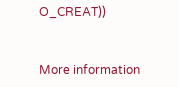O_CREAT))


More information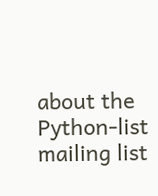about the Python-list mailing list